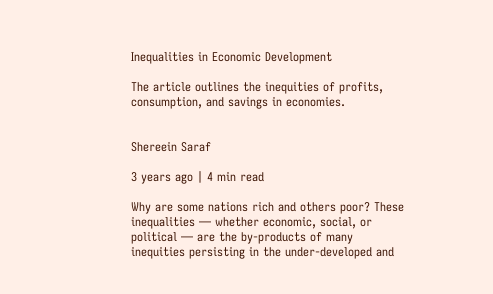Inequalities in Economic Development

The article outlines the inequities of profits, consumption, and savings in economies.


Shereein Saraf

3 years ago | 4 min read

Why are some nations rich and others poor? These inequalities — whether economic, social, or political — are the by-products of many inequities persisting in the under-developed and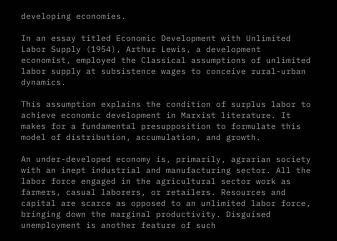developing economies.

In an essay titled Economic Development with Unlimited Labor Supply (1954), Arthur Lewis, a development economist, employed the Classical assumptions of unlimited labor supply at subsistence wages to conceive rural-urban dynamics.

This assumption explains the condition of surplus labor to achieve economic development in Marxist literature. It makes for a fundamental presupposition to formulate this model of distribution, accumulation, and growth.

An under-developed economy is, primarily, agrarian society with an inept industrial and manufacturing sector. All the labor force engaged in the agricultural sector work as farmers, casual laborers, or retailers. Resources and capital are scarce as opposed to an unlimited labor force, bringing down the marginal productivity. Disguised unemployment is another feature of such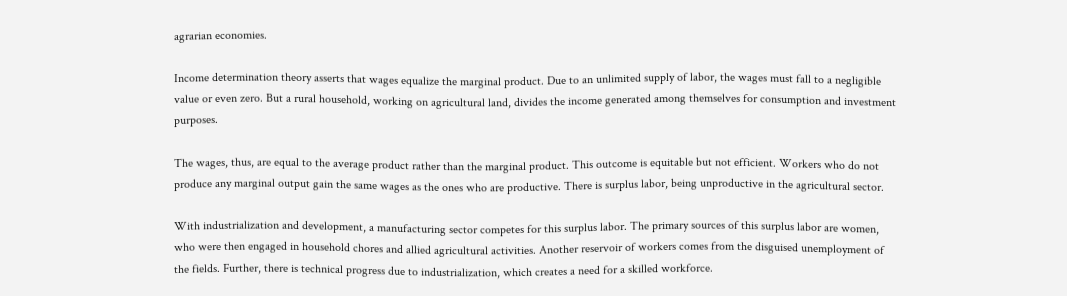agrarian economies.

Income determination theory asserts that wages equalize the marginal product. Due to an unlimited supply of labor, the wages must fall to a negligible value or even zero. But a rural household, working on agricultural land, divides the income generated among themselves for consumption and investment purposes.

The wages, thus, are equal to the average product rather than the marginal product. This outcome is equitable but not efficient. Workers who do not produce any marginal output gain the same wages as the ones who are productive. There is surplus labor, being unproductive in the agricultural sector.

With industrialization and development, a manufacturing sector competes for this surplus labor. The primary sources of this surplus labor are women, who were then engaged in household chores and allied agricultural activities. Another reservoir of workers comes from the disguised unemployment of the fields. Further, there is technical progress due to industrialization, which creates a need for a skilled workforce.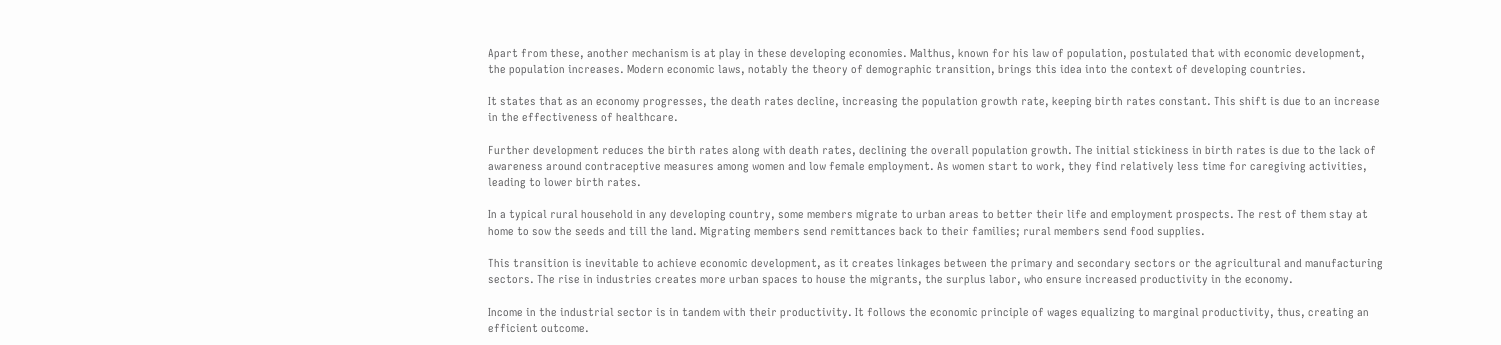Apart from these, another mechanism is at play in these developing economies. Malthus, known for his law of population, postulated that with economic development, the population increases. Modern economic laws, notably the theory of demographic transition, brings this idea into the context of developing countries.

It states that as an economy progresses, the death rates decline, increasing the population growth rate, keeping birth rates constant. This shift is due to an increase in the effectiveness of healthcare.

Further development reduces the birth rates along with death rates, declining the overall population growth. The initial stickiness in birth rates is due to the lack of awareness around contraceptive measures among women and low female employment. As women start to work, they find relatively less time for caregiving activities, leading to lower birth rates.

In a typical rural household in any developing country, some members migrate to urban areas to better their life and employment prospects. The rest of them stay at home to sow the seeds and till the land. Migrating members send remittances back to their families; rural members send food supplies.

This transition is inevitable to achieve economic development, as it creates linkages between the primary and secondary sectors or the agricultural and manufacturing sectors. The rise in industries creates more urban spaces to house the migrants, the surplus labor, who ensure increased productivity in the economy.

Income in the industrial sector is in tandem with their productivity. It follows the economic principle of wages equalizing to marginal productivity, thus, creating an efficient outcome.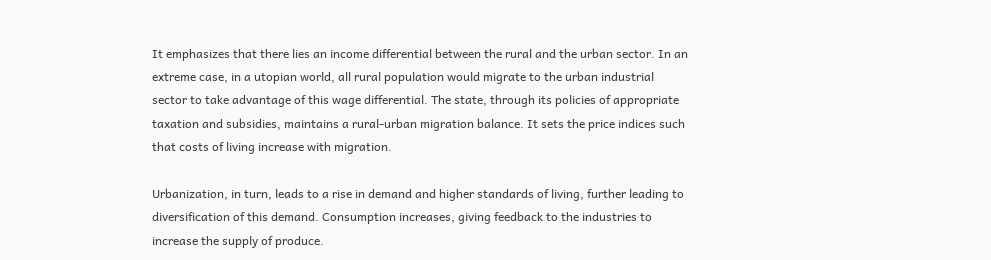It emphasizes that there lies an income differential between the rural and the urban sector. In an extreme case, in a utopian world, all rural population would migrate to the urban industrial sector to take advantage of this wage differential. The state, through its policies of appropriate taxation and subsidies, maintains a rural-urban migration balance. It sets the price indices such that costs of living increase with migration.

Urbanization, in turn, leads to a rise in demand and higher standards of living, further leading to diversification of this demand. Consumption increases, giving feedback to the industries to increase the supply of produce.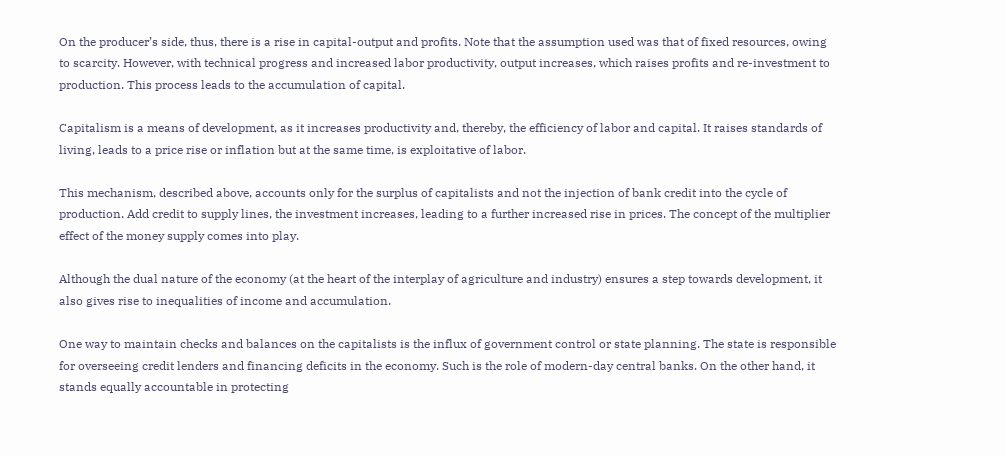On the producer’s side, thus, there is a rise in capital-output and profits. Note that the assumption used was that of fixed resources, owing to scarcity. However, with technical progress and increased labor productivity, output increases, which raises profits and re-investment to production. This process leads to the accumulation of capital.

Capitalism is a means of development, as it increases productivity and, thereby, the efficiency of labor and capital. It raises standards of living, leads to a price rise or inflation but at the same time, is exploitative of labor.

This mechanism, described above, accounts only for the surplus of capitalists and not the injection of bank credit into the cycle of production. Add credit to supply lines, the investment increases, leading to a further increased rise in prices. The concept of the multiplier effect of the money supply comes into play.

Although the dual nature of the economy (at the heart of the interplay of agriculture and industry) ensures a step towards development, it also gives rise to inequalities of income and accumulation.

One way to maintain checks and balances on the capitalists is the influx of government control or state planning. The state is responsible for overseeing credit lenders and financing deficits in the economy. Such is the role of modern-day central banks. On the other hand, it stands equally accountable in protecting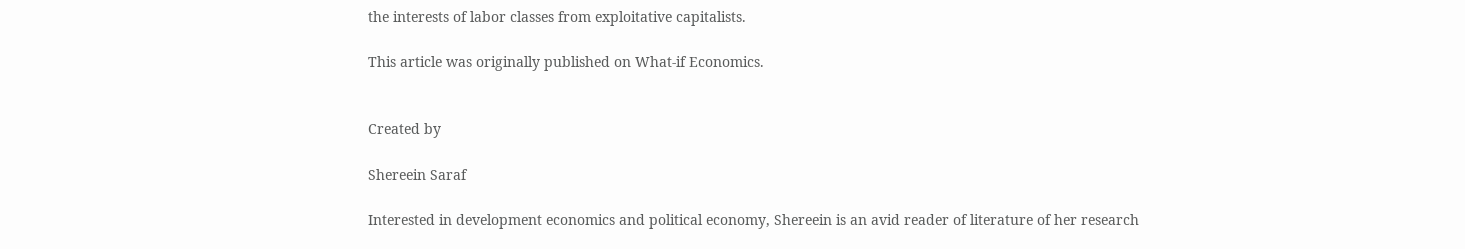the interests of labor classes from exploitative capitalists.

This article was originally published on What-if Economics.


Created by

Shereein Saraf

Interested in development economics and political economy, Shereein is an avid reader of literature of her research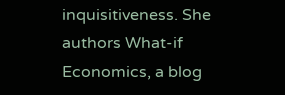inquisitiveness. She authors What-if Economics, a blog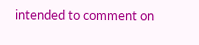intended to comment on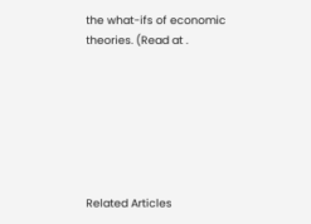the what-ifs of economic theories. (Read at .







Related Articles